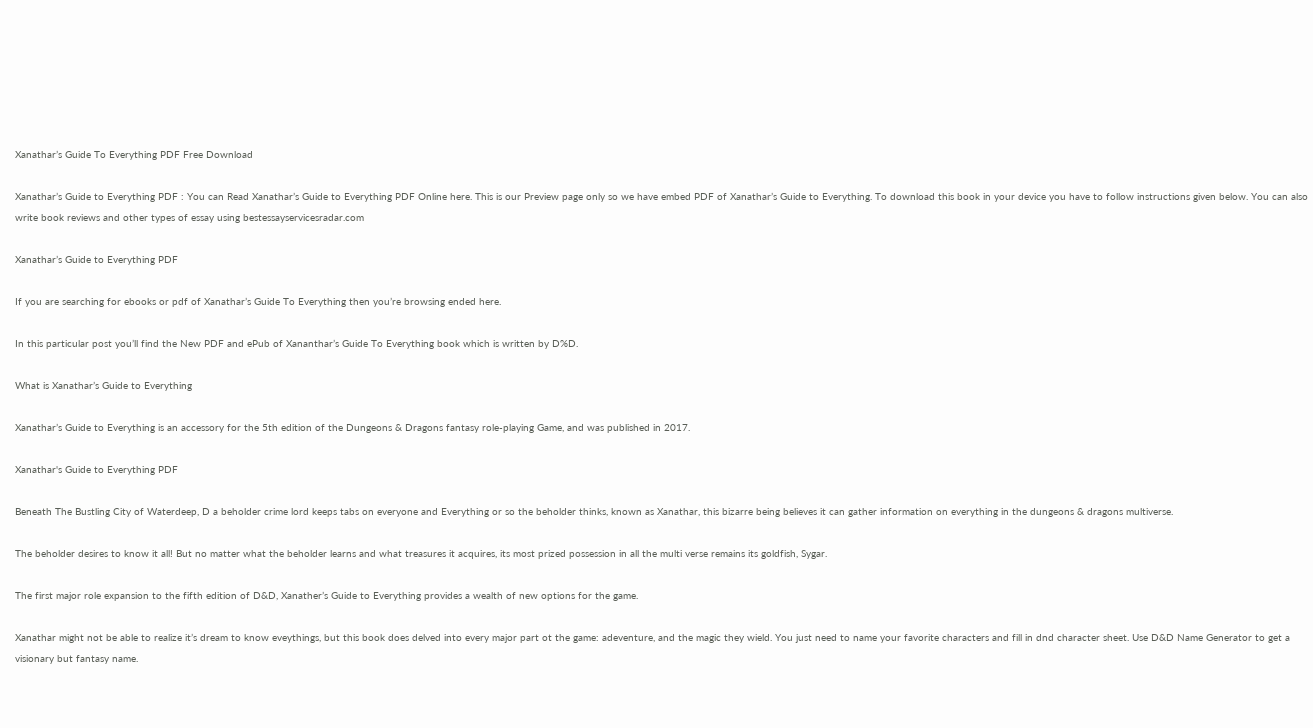Xanathar’s Guide To Everything PDF Free Download

Xanathar’s Guide to Everything PDF : You can Read Xanathar’s Guide to Everything PDF Online here. This is our Preview page only so we have embed PDF of Xanathar’s Guide to Everything. To download this book in your device you have to follow instructions given below. You can also write book reviews and other types of essay using bestessayservicesradar.com

Xanathar’s Guide to Everything PDF

If you are searching for ebooks or pdf of Xanathar’s Guide To Everything then you’re browsing ended here.

In this particular post you’ll find the New PDF and ePub of Xananthar’s Guide To Everything book which is written by D%D.

What is Xanathar’s Guide to Everything

Xanathar’s Guide to Everything is an accessory for the 5th edition of the Dungeons & Dragons fantasy role-playing Game, and was published in 2017.

Xanathar's Guide to Everything PDF

Beneath The Bustling City of Waterdeep, D a beholder crime lord keeps tabs on everyone and Everything or so the beholder thinks, known as Xanathar, this bizarre being believes it can gather information on everything in the dungeons & dragons multiverse.

The beholder desires to know it all! But no matter what the beholder learns and what treasures it acquires, its most prized possession in all the multi verse remains its goldfish, Sygar.

The first major role expansion to the fifth edition of D&D, Xanather’s Guide to Everything provides a wealth of new options for the game.

Xanathar might not be able to realize it’s dream to know eveythings, but this book does delved into every major part ot the game: adeventure, and the magic they wield. You just need to name your favorite characters and fill in dnd character sheet. Use D&D Name Generator to get a visionary but fantasy name.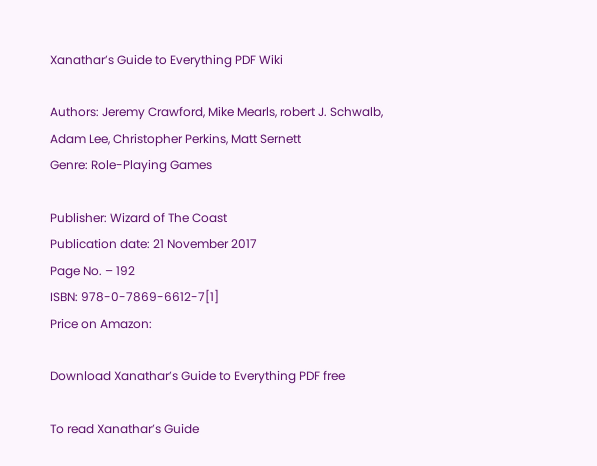Xanathar’s Guide to Everything PDF Wiki

Authors: Jeremy Crawford, Mike Mearls, robert J. Schwalb, Adam Lee, Christopher Perkins, Matt Sernett
Genre: Role-Playing Games

Publisher: Wizard of The Coast
Publication date: 21 November 2017
Page No. – 192
ISBN: 978-0-7869-6612-7[1]
Price on Amazon:

Download Xanathar’s Guide to Everything PDF free

To read Xanathar’s Guide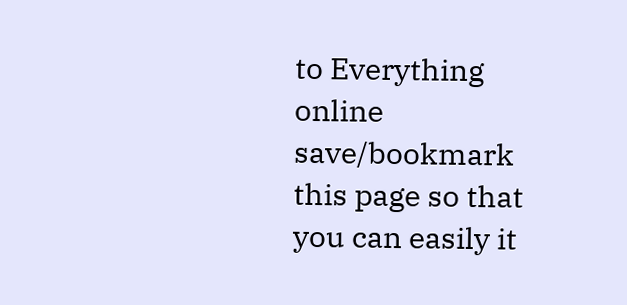to Everything online save/bookmark this page so that you can easily it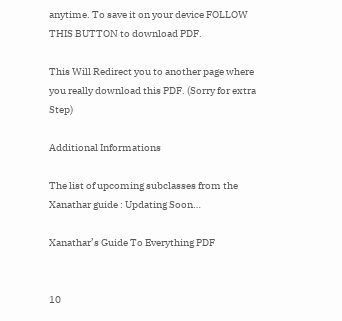anytime. To save it on your device FOLLOW THIS BUTTON to download PDF.

This Will Redirect you to another page where you really download this PDF. (Sorry for extra Step)

Additional Informations

The list of upcoming subclasses from the Xanathar guide : Updating Soon…

Xanathar’s Guide To Everything PDF


10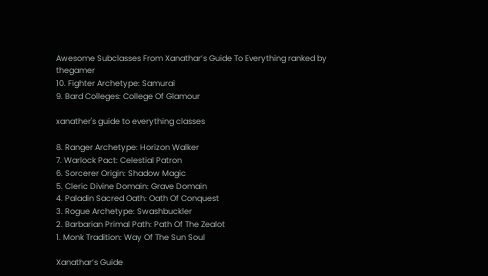Awesome Subclasses From Xanathar’s Guide To Everything ranked by thegamer
10. Fighter Archetype: Samurai
9. Bard Colleges: College Of Glamour

xanather's guide to everything classes

8. Ranger Archetype: Horizon Walker
7. Warlock Pact: Celestial Patron
6. Sorcerer Origin: Shadow Magic
5. Cleric Divine Domain: Grave Domain
4. Paladin Sacred Oath: Oath Of Conquest
3. Rogue Archetype: Swashbuckler
2. Barbarian Primal Path: Path Of The Zealot
1. Monk Tradition: Way Of The Sun Soul

Xanathar’s Guide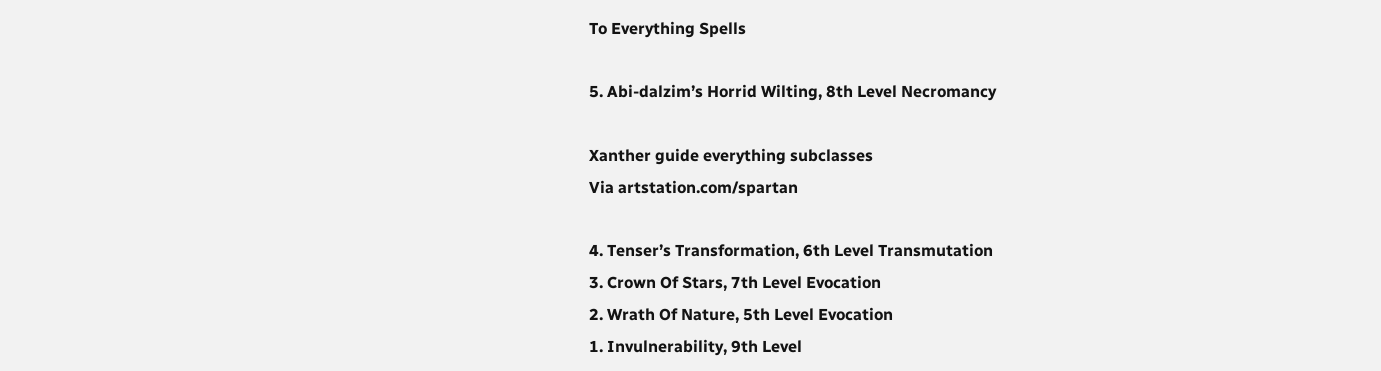To Everything Spells

5. Abi-dalzim’s Horrid Wilting, 8th Level Necromancy

Xanther guide everything subclasses
Via artstation.com/spartan

4. Tenser’s Transformation, 6th Level Transmutation
3. Crown Of Stars, 7th Level Evocation
2. Wrath Of Nature, 5th Level Evocation
1. Invulnerability, 9th Level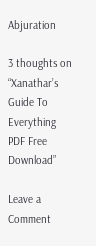Abjuration

3 thoughts on “Xanathar’s Guide To Everything PDF Free Download”

Leave a Comment